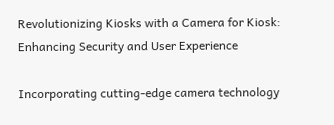Revolutionizing Kiosks with a Camera for Kiosk: Enhancing Security and User Experience

Incorporating cutting-edge camera technology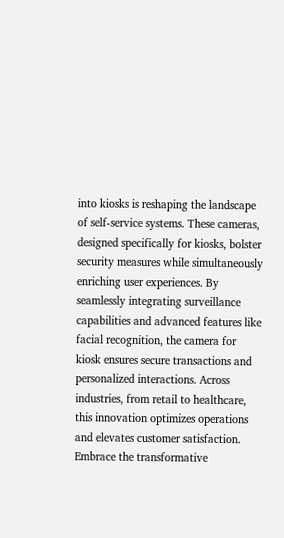into kiosks is reshaping the landscape of self-service systems. These cameras, designed specifically for kiosks, bolster security measures while simultaneously enriching user experiences. By seamlessly integrating surveillance capabilities and advanced features like facial recognition, the camera for kiosk ensures secure transactions and personalized interactions. Across industries, from retail to healthcare, this innovation optimizes operations and elevates customer satisfaction. Embrace the transformative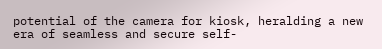potential of the camera for kiosk, heralding a new era of seamless and secure self-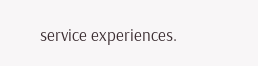service experiences.